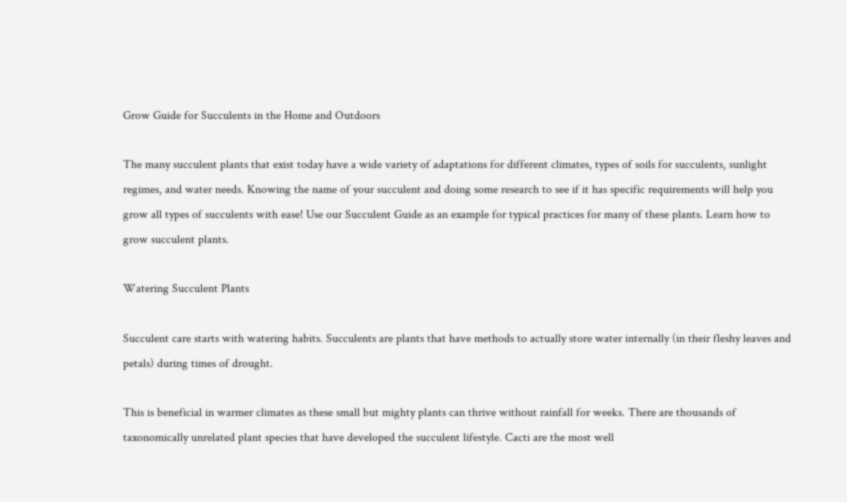Grow Guide for Succulents in the Home and Outdoors

The many succulent plants that exist today have a wide variety of adaptations for different climates, types of soils for succulents, sunlight regimes, and water needs. Knowing the name of your succulent and doing some research to see if it has specific requirements will help you grow all types of succulents with ease! Use our Succulent Guide as an example for typical practices for many of these plants. Learn how to grow succulent plants.

Watering Succulent Plants

Succulent care starts with watering habits. Succulents are plants that have methods to actually store water internally (in their fleshy leaves and petals) during times of drought.

This is beneficial in warmer climates as these small but mighty plants can thrive without rainfall for weeks. There are thousands of taxonomically unrelated plant species that have developed the succulent lifestyle. Cacti are the most well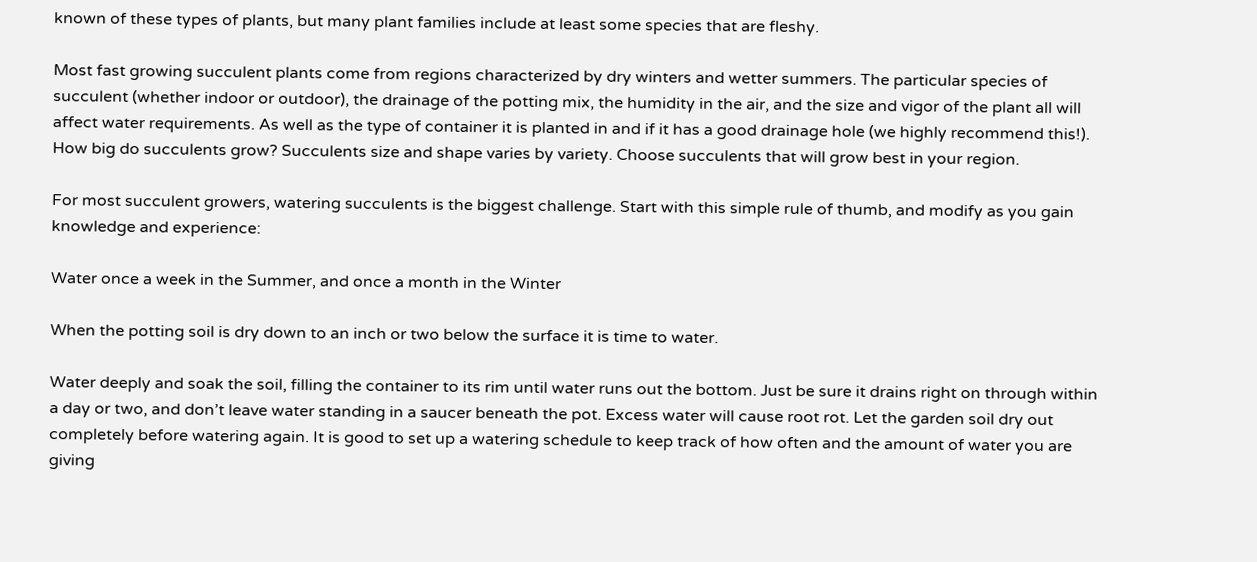known of these types of plants, but many plant families include at least some species that are fleshy.

Most fast growing succulent plants come from regions characterized by dry winters and wetter summers. The particular species of succulent (whether indoor or outdoor), the drainage of the potting mix, the humidity in the air, and the size and vigor of the plant all will affect water requirements. As well as the type of container it is planted in and if it has a good drainage hole (we highly recommend this!). How big do succulents grow? Succulents size and shape varies by variety. Choose succulents that will grow best in your region.

For most succulent growers, watering succulents is the biggest challenge. Start with this simple rule of thumb, and modify as you gain knowledge and experience:

Water once a week in the Summer, and once a month in the Winter

When the potting soil is dry down to an inch or two below the surface it is time to water.

Water deeply and soak the soil, filling the container to its rim until water runs out the bottom. Just be sure it drains right on through within a day or two, and don’t leave water standing in a saucer beneath the pot. Excess water will cause root rot. Let the garden soil dry out completely before watering again. It is good to set up a watering schedule to keep track of how often and the amount of water you are giving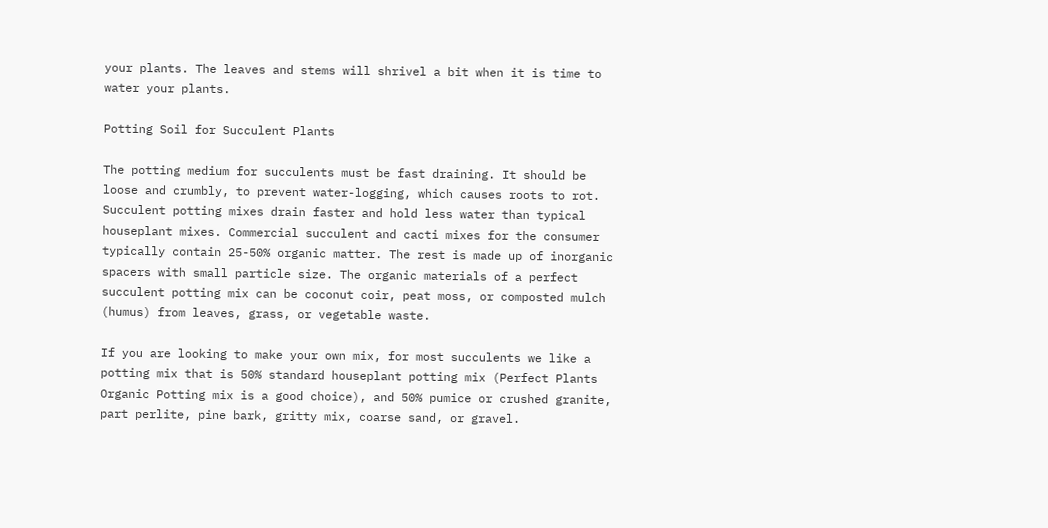your plants. The leaves and stems will shrivel a bit when it is time to water your plants.

Potting Soil for Succulent Plants

The potting medium for succulents must be fast draining. It should be loose and crumbly, to prevent water-logging, which causes roots to rot. Succulent potting mixes drain faster and hold less water than typical houseplant mixes. Commercial succulent and cacti mixes for the consumer typically contain 25-50% organic matter. The rest is made up of inorganic spacers with small particle size. The organic materials of a perfect succulent potting mix can be coconut coir, peat moss, or composted mulch (humus) from leaves, grass, or vegetable waste.

If you are looking to make your own mix, for most succulents we like a potting mix that is 50% standard houseplant potting mix (Perfect Plants Organic Potting mix is a good choice), and 50% pumice or crushed granite, part perlite, pine bark, gritty mix, coarse sand, or gravel.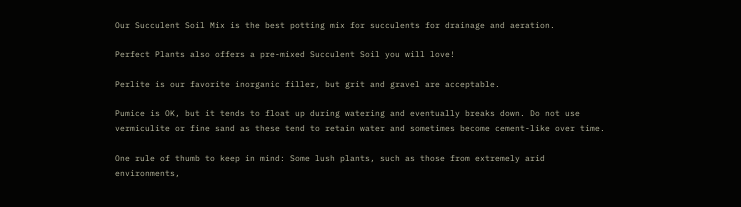Our Succulent Soil Mix is the best potting mix for succulents for drainage and aeration.

Perfect Plants also offers a pre-mixed Succulent Soil you will love!

Perlite is our favorite inorganic filler, but grit and gravel are acceptable.

Pumice is OK, but it tends to float up during watering and eventually breaks down. Do not use vermiculite or fine sand as these tend to retain water and sometimes become cement-like over time.

One rule of thumb to keep in mind: Some lush plants, such as those from extremely arid environments,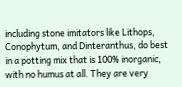including stone imitators like Lithops, Conophytum, and Dinteranthus, do best in a potting mix that is 100% inorganic, with no humus at all. They are very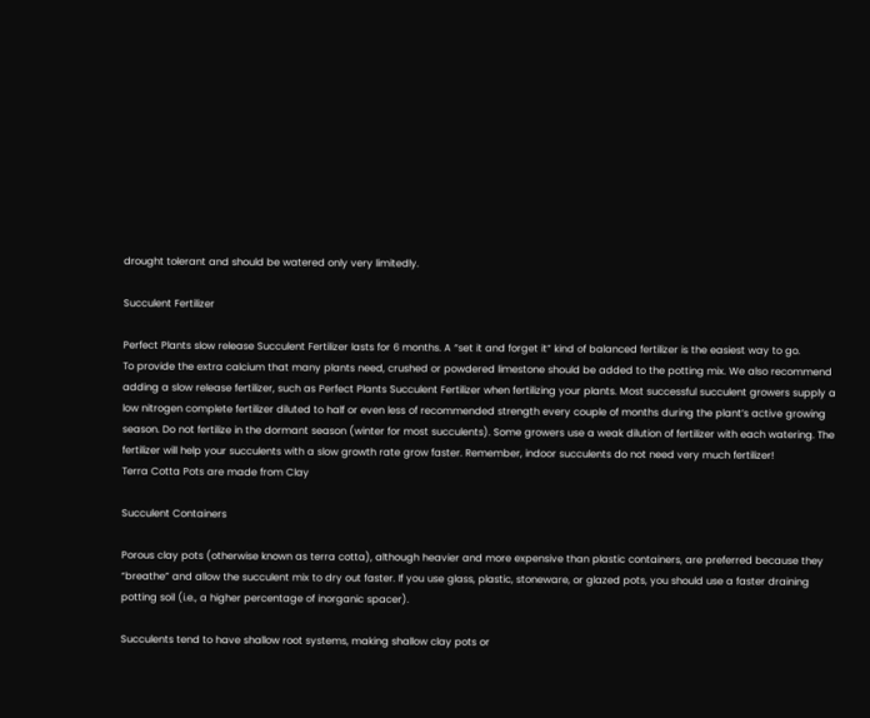drought tolerant and should be watered only very limitedly.

Succulent Fertilizer

Perfect Plants slow release Succulent Fertilizer lasts for 6 months. A “set it and forget it” kind of balanced fertilizer is the easiest way to go.
To provide the extra calcium that many plants need, crushed or powdered limestone should be added to the potting mix. We also recommend adding a slow release fertilizer, such as Perfect Plants Succulent Fertilizer when fertilizing your plants. Most successful succulent growers supply a low nitrogen complete fertilizer diluted to half or even less of recommended strength every couple of months during the plant’s active growing season. Do not fertilize in the dormant season (winter for most succulents). Some growers use a weak dilution of fertilizer with each watering. The fertilizer will help your succulents with a slow growth rate grow faster. Remember, indoor succulents do not need very much fertilizer!
Terra Cotta Pots are made from Clay

Succulent Containers

Porous clay pots (otherwise known as terra cotta), although heavier and more expensive than plastic containers, are preferred because they “breathe” and allow the succulent mix to dry out faster. If you use glass, plastic, stoneware, or glazed pots, you should use a faster draining potting soil (i.e., a higher percentage of inorganic spacer).

Succulents tend to have shallow root systems, making shallow clay pots or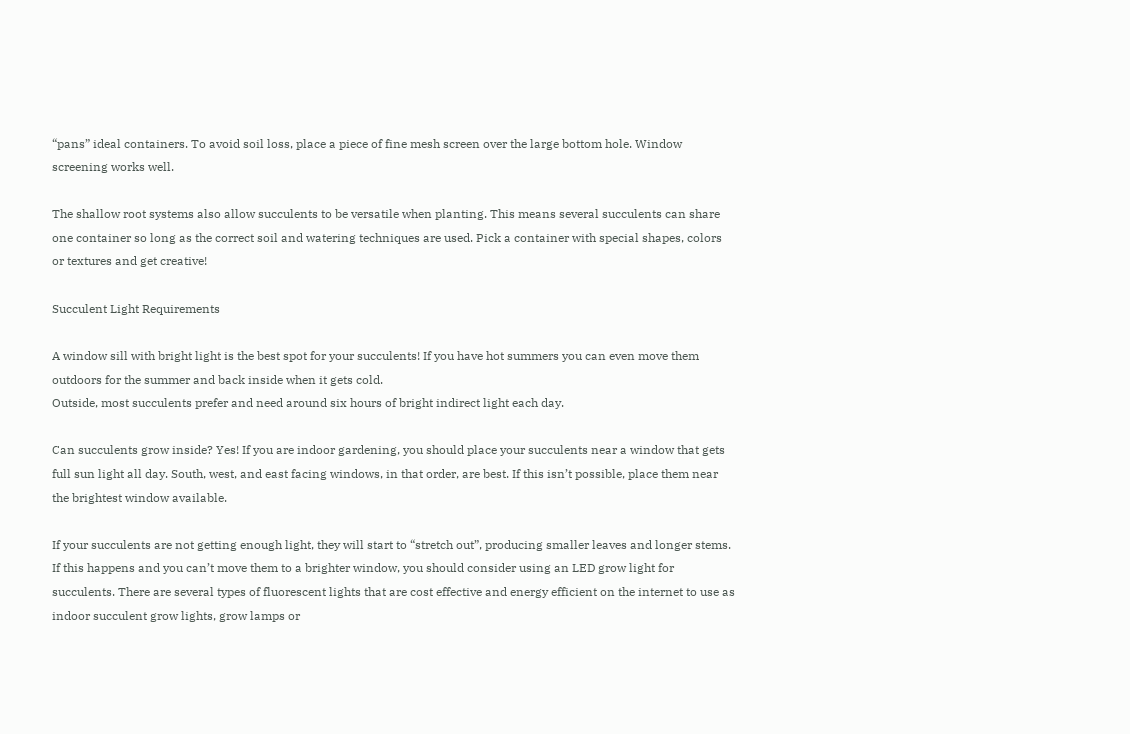“pans” ideal containers. To avoid soil loss, place a piece of fine mesh screen over the large bottom hole. Window screening works well.

The shallow root systems also allow succulents to be versatile when planting. This means several succulents can share one container so long as the correct soil and watering techniques are used. Pick a container with special shapes, colors or textures and get creative!

Succulent Light Requirements

A window sill with bright light is the best spot for your succulents! If you have hot summers you can even move them outdoors for the summer and back inside when it gets cold.
Outside, most succulents prefer and need around six hours of bright indirect light each day.

Can succulents grow inside? Yes! If you are indoor gardening, you should place your succulents near a window that gets full sun light all day. South, west, and east facing windows, in that order, are best. If this isn’t possible, place them near the brightest window available.

If your succulents are not getting enough light, they will start to “stretch out”, producing smaller leaves and longer stems. If this happens and you can’t move them to a brighter window, you should consider using an LED grow light for succulents. There are several types of fluorescent lights that are cost effective and energy efficient on the internet to use as indoor succulent grow lights, grow lamps or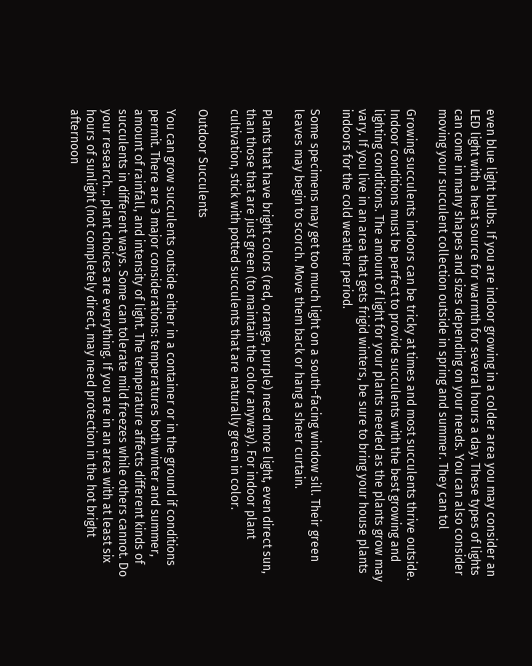even blue light bulbs. If you are indoor growing in a colder area you may consider an LED light with a heat source for warmth for several hours a day. These types of lights can come in many shapes and sizes depending on your needs. You can also consider moving your succulent collection outside in spring and summer. They can tol

Growing succulents indoors can be tricky at times and most succulents thrive outside. Indoor conditions must be perfect to provide succulents with the best growing and lighting conditions. The amount of light for your plants needed as the plants grow may vary. If you live in an area that gets frigid winters, be sure to bring your house plants indoors for the cold weather period.

Some specimens may get too much light on a south-facing window sill. Their green leaves may begin to scorch. Move them back or hang a sheer curtain.

Plants that have bright colors (red, orange, purple) need more light, even direct sun, than those that are just green (to maintain the color anyway). For indoor plant cultivation, stick with potted succulents that are naturally green in color.

Outdoor Succulents

You can grow succulents outside either in a container or in the ground if conditions permit. There are 3 major considerations: temperatures both winter and summer, amount of rainfall, and intensity of light. The temperature affects different kinds of succulents in different ways. Some can tolerate mild freezes while others cannot. Do your research… plant choices are everything. If you are in an area with at least six hours of sunlight (not completely direct, may need protection in the hot bright afternoon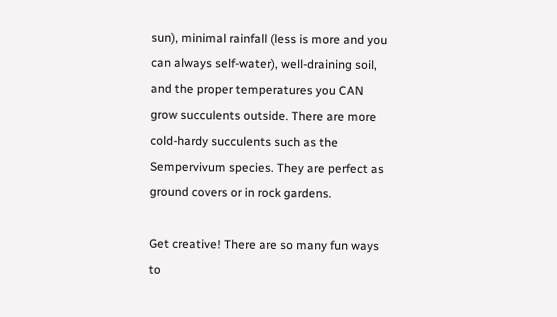sun), minimal rainfall (less is more and you can always self-water), well-draining soil, and the proper temperatures you CAN grow succulents outside. There are more cold-hardy succulents such as the Sempervivum species. They are perfect as ground covers or in rock gardens.

Get creative! There are so many fun ways to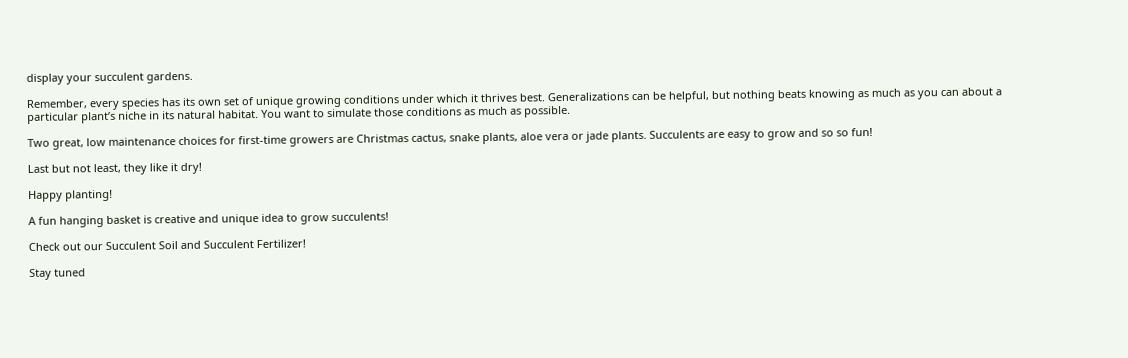display your succulent gardens.

Remember, every species has its own set of unique growing conditions under which it thrives best. Generalizations can be helpful, but nothing beats knowing as much as you can about a particular plant’s niche in its natural habitat. You want to simulate those conditions as much as possible.

Two great, low maintenance choices for first-time growers are Christmas cactus, snake plants, aloe vera or jade plants. Succulents are easy to grow and so so fun!

Last but not least, they like it dry!

Happy planting!

A fun hanging basket is creative and unique idea to grow succulents!

Check out our Succulent Soil and Succulent Fertilizer!

Stay tuned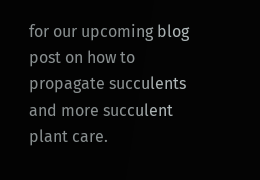for our upcoming blog post on how to propagate succulents and more succulent plant care.